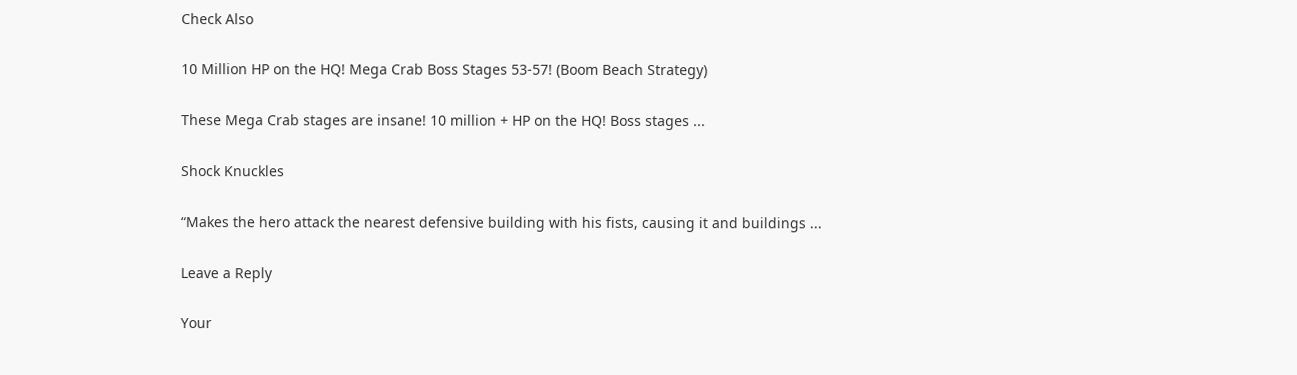Check Also

10 Million HP on the HQ! Mega Crab Boss Stages 53-57! (Boom Beach Strategy)

These Mega Crab stages are insane! 10 million + HP on the HQ! Boss stages ...

Shock Knuckles

“Makes the hero attack the nearest defensive building with his fists, causing it and buildings ...

Leave a Reply

Your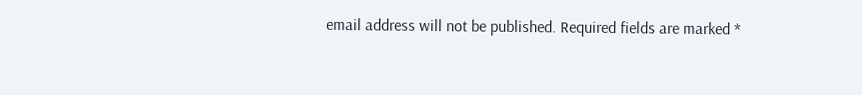email address will not be published. Required fields are marked *